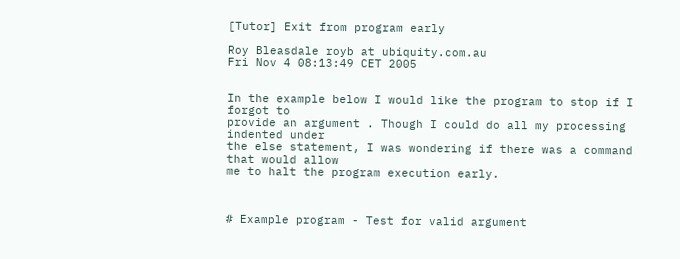[Tutor] Exit from program early

Roy Bleasdale royb at ubiquity.com.au
Fri Nov 4 08:13:49 CET 2005


In the example below I would like the program to stop if I forgot to
provide an argument . Though I could do all my processing indented under
the else statement, I was wondering if there was a command that would allow
me to halt the program execution early.



# Example program - Test for valid argument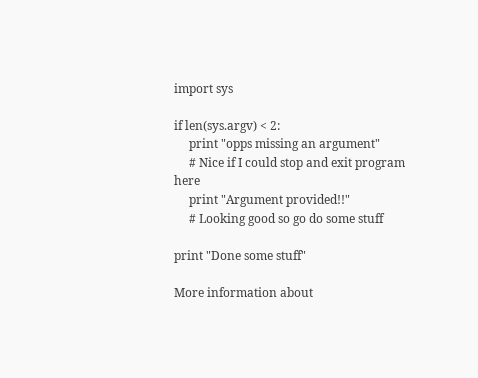import sys

if len(sys.argv) < 2:
     print "opps missing an argument"
     # Nice if I could stop and exit program here
     print "Argument provided!!"
     # Looking good so go do some stuff

print "Done some stuff"

More information about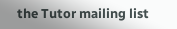the Tutor mailing list